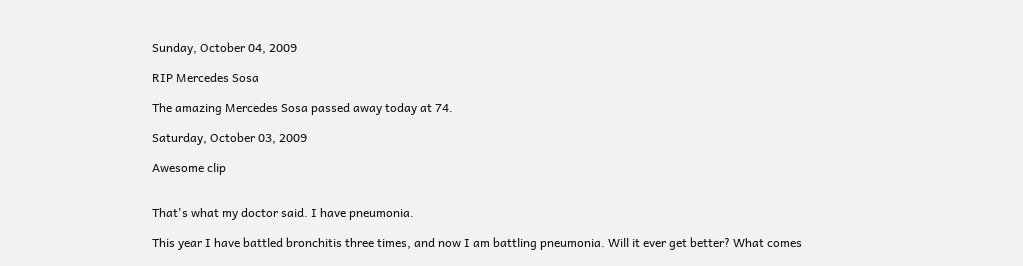Sunday, October 04, 2009

RIP Mercedes Sosa

The amazing Mercedes Sosa passed away today at 74.

Saturday, October 03, 2009

Awesome clip


That's what my doctor said. I have pneumonia.

This year I have battled bronchitis three times, and now I am battling pneumonia. Will it ever get better? What comes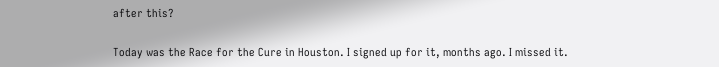after this?

Today was the Race for the Cure in Houston. I signed up for it, months ago. I missed it.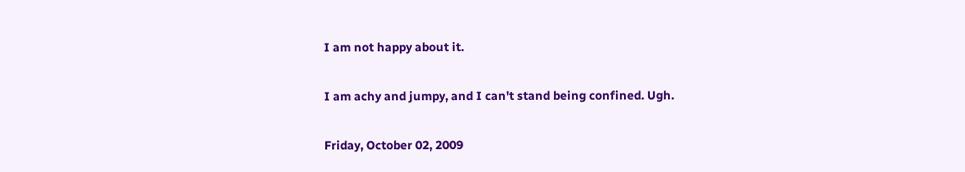I am not happy about it.

I am achy and jumpy, and I can't stand being confined. Ugh.

Friday, October 02, 2009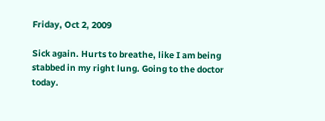Friday, Oct 2, 2009

Sick again. Hurts to breathe, like I am being stabbed in my right lung. Going to the doctor today.